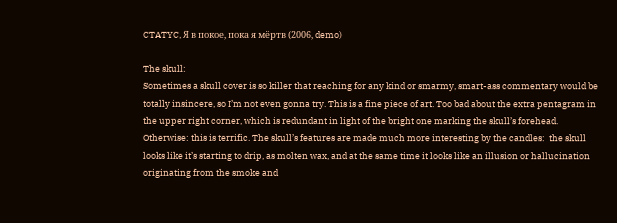CTATYC, Я в покое, пока я мёртв (2006, demo)

The skull:
Sometimes a skull cover is so killer that reaching for any kind or smarmy, smart-ass commentary would be totally insincere, so I’m not even gonna try. This is a fine piece of art. Too bad about the extra pentagram in the upper right corner, which is redundant in light of the bright one marking the skull’s forehead. Otherwise: this is terrific. The skull’s features are made much more interesting by the candles:  the skull looks like it’s starting to drip, as molten wax, and at the same time it looks like an illusion or hallucination originating from the smoke and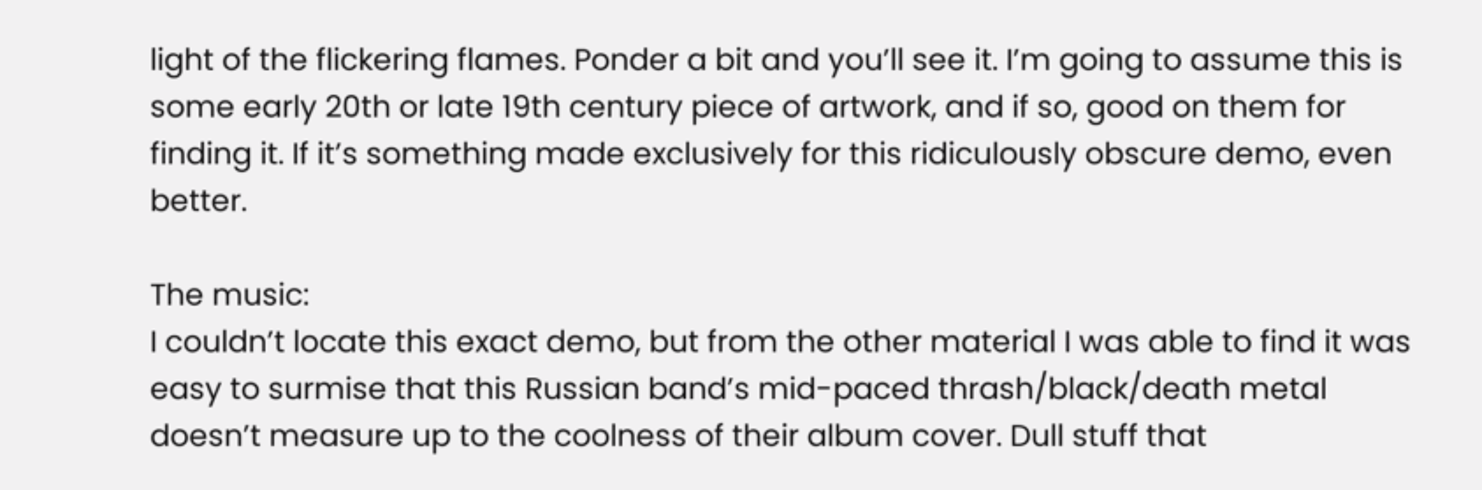light of the flickering flames. Ponder a bit and you’ll see it. I’m going to assume this is some early 20th or late 19th century piece of artwork, and if so, good on them for finding it. If it’s something made exclusively for this ridiculously obscure demo, even better.

The music:
I couldn’t locate this exact demo, but from the other material I was able to find it was easy to surmise that this Russian band’s mid-paced thrash/black/death metal doesn’t measure up to the coolness of their album cover. Dull stuff that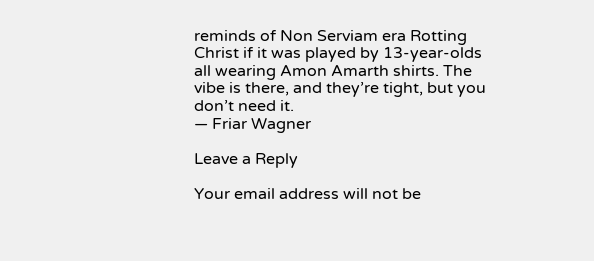reminds of Non Serviam era Rotting Christ if it was played by 13-year-olds all wearing Amon Amarth shirts. The vibe is there, and they’re tight, but you don’t need it.
— Friar Wagner

Leave a Reply

Your email address will not be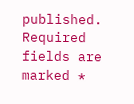published. Required fields are marked *